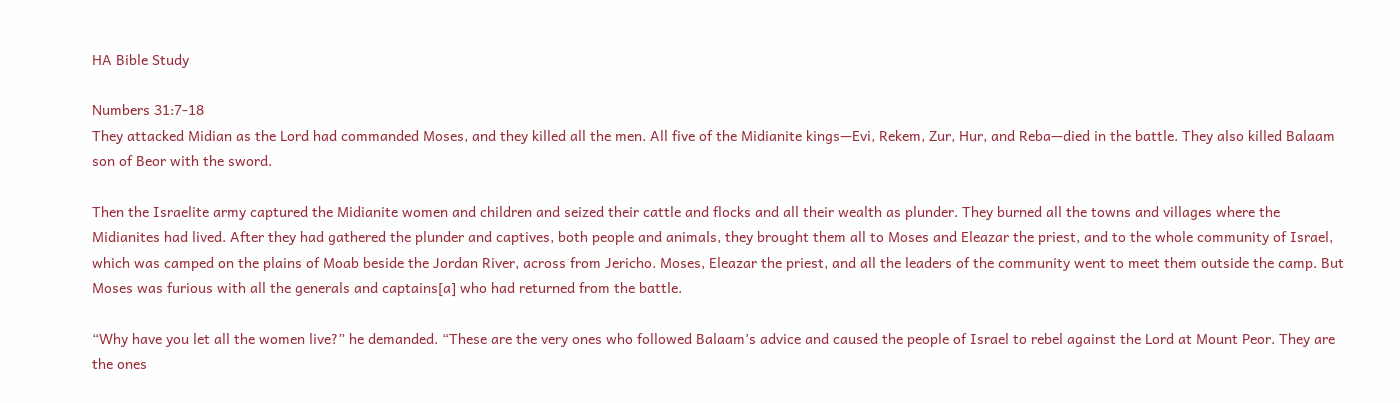HA Bible Study

Numbers 31:7-18
They attacked Midian as the Lord had commanded Moses, and they killed all the men. All five of the Midianite kings—Evi, Rekem, Zur, Hur, and Reba—died in the battle. They also killed Balaam son of Beor with the sword.

Then the Israelite army captured the Midianite women and children and seized their cattle and flocks and all their wealth as plunder. They burned all the towns and villages where the Midianites had lived. After they had gathered the plunder and captives, both people and animals, they brought them all to Moses and Eleazar the priest, and to the whole community of Israel, which was camped on the plains of Moab beside the Jordan River, across from Jericho. Moses, Eleazar the priest, and all the leaders of the community went to meet them outside the camp. But Moses was furious with all the generals and captains[a] who had returned from the battle.

“Why have you let all the women live?” he demanded. “These are the very ones who followed Balaam’s advice and caused the people of Israel to rebel against the Lord at Mount Peor. They are the ones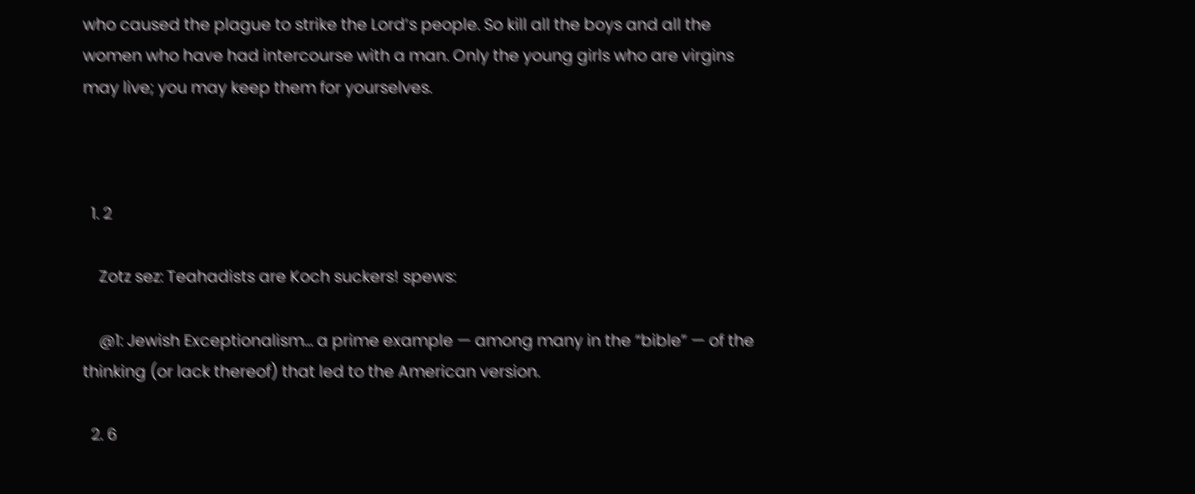who caused the plague to strike the Lord’s people. So kill all the boys and all the women who have had intercourse with a man. Only the young girls who are virgins may live; you may keep them for yourselves.



  1. 2

    Zotz sez: Teahadists are Koch suckers! spews:

    @1: Jewish Exceptionalism… a prime example — among many in the “bible” — of the thinking (or lack thereof) that led to the American version.

  2. 6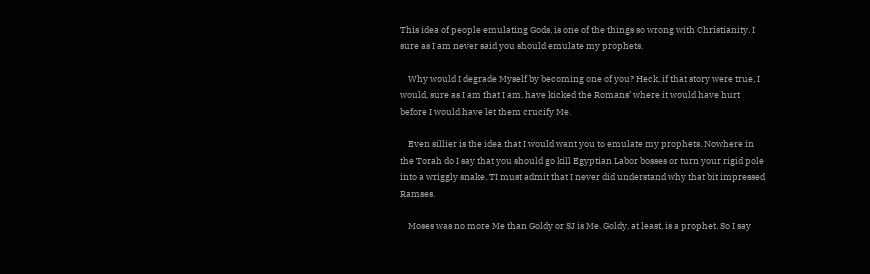This idea of people emulating Gods, is one of the things so wrong with Christianity. I sure as I am never said you should emulate my prophets.

    Why would I degrade Myself by becoming one of you? Heck, if that story were true, I would, sure as I am that I am, have kicked the Romans’ where it would have hurt before I would have let them crucify Me.

    Even sillier is the idea that I would want you to emulate my prophets. Nowhere in the Torah do I say that you should go kill Egyptian Labor bosses or turn your rigid pole into a wriggly snake. TI must admit that I never did understand why that bit impressed Ramses.

    Moses was no more Me than Goldy or SJ is Me. Goldy, at least, is a prophet. So I say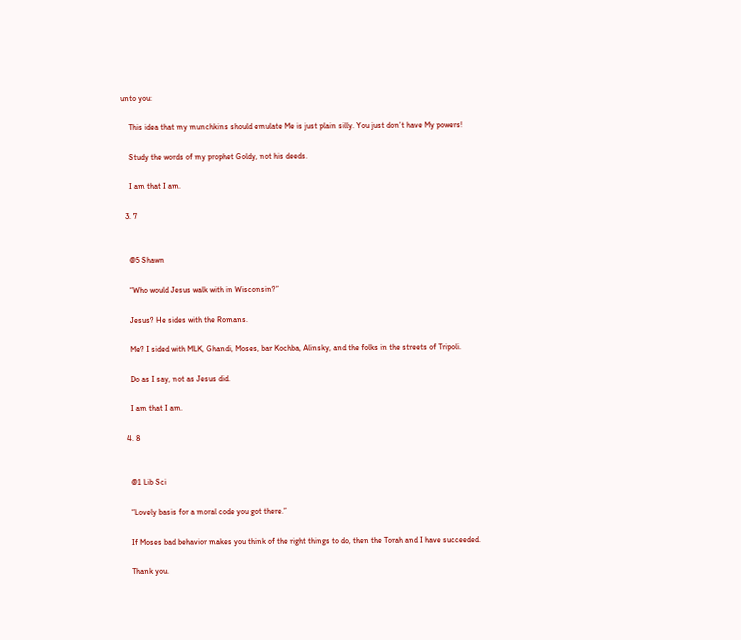unto you:

    This idea that my munchkins should emulate Me is just plain silly. You just don’t have My powers!

    Study the words of my prophet Goldy, not his deeds.

    I am that I am.

  3. 7


    @5 Shawn

    “Who would Jesus walk with in Wisconsin?”

    Jesus? He sides with the Romans.

    Me? I sided with MLK, Ghandi, Moses, bar Kochba, Alinsky, and the folks in the streets of Tripoli.

    Do as I say, not as Jesus did.

    I am that I am.

  4. 8


    @1 Lib Sci

    “Lovely basis for a moral code you got there.”

    If Moses bad behavior makes you think of the right things to do, then the Torah and I have succeeded.

    Thank you.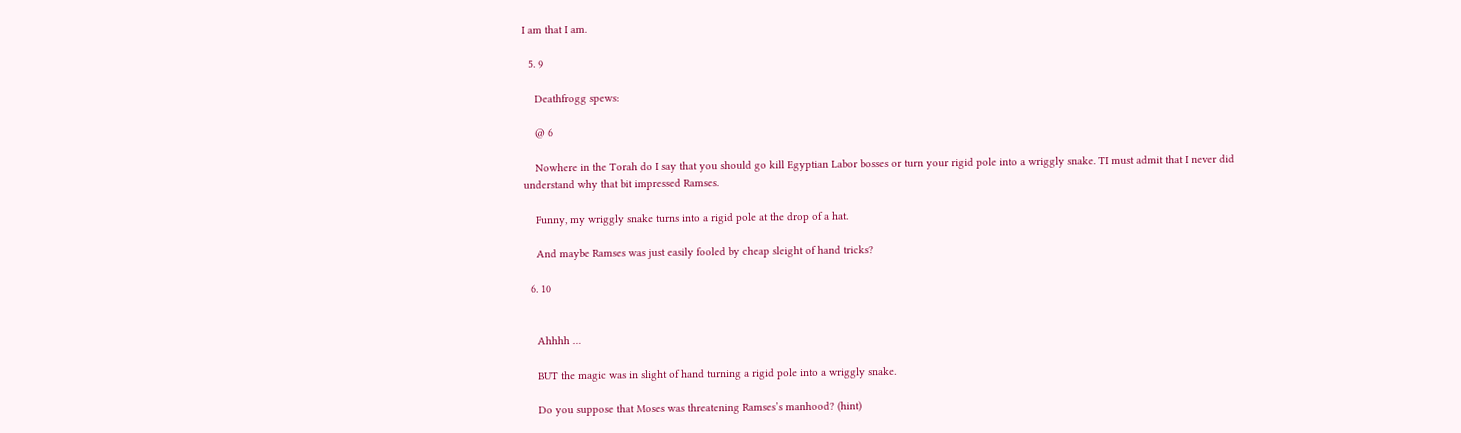I am that I am.

  5. 9

    Deathfrogg spews:

    @ 6

    Nowhere in the Torah do I say that you should go kill Egyptian Labor bosses or turn your rigid pole into a wriggly snake. TI must admit that I never did understand why that bit impressed Ramses.

    Funny, my wriggly snake turns into a rigid pole at the drop of a hat.

    And maybe Ramses was just easily fooled by cheap sleight of hand tricks?

  6. 10


    Ahhhh …

    BUT the magic was in slight of hand turning a rigid pole into a wriggly snake.

    Do you suppose that Moses was threatening Ramses’s manhood? (hint)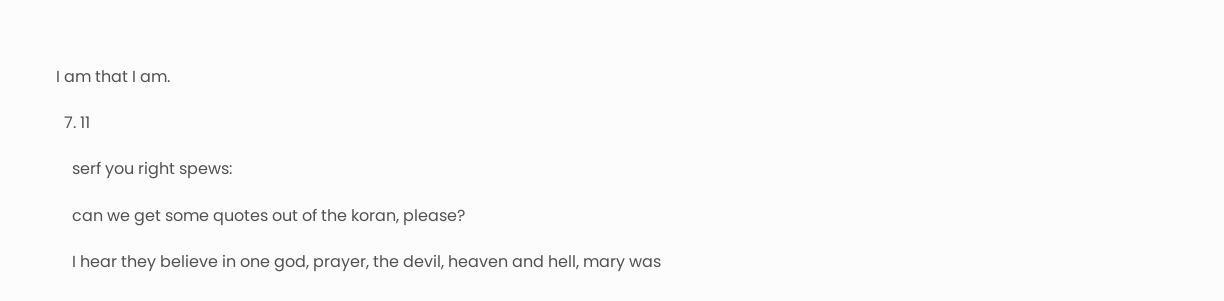I am that I am.

  7. 11

    serf you right spews:

    can we get some quotes out of the koran, please?

    I hear they believe in one god, prayer, the devil, heaven and hell, mary was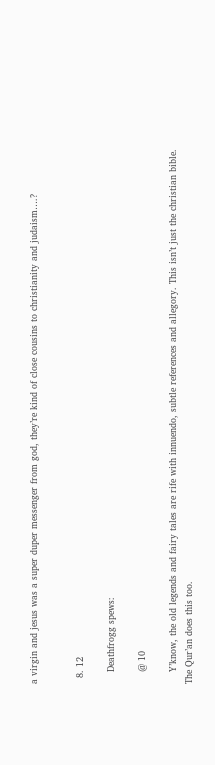a virgin and jesus was a super duper messenger from god, they’re kind of close cousins to christianity and judaism….?


  8. 12

    Deathfrogg spews:

    @ 10

    Y’know, the old legends and fairy tales are rife with innuendo, subtle references and allegory. This isn’t just the christian bible. The Qur’an does this too.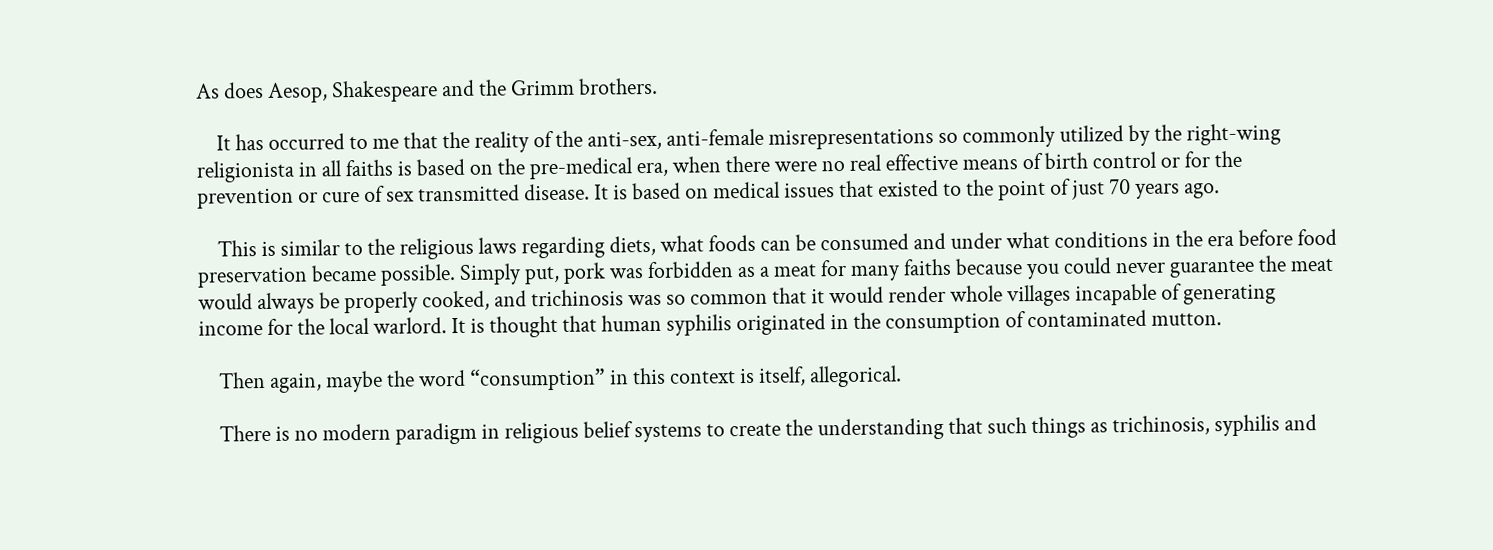As does Aesop, Shakespeare and the Grimm brothers.

    It has occurred to me that the reality of the anti-sex, anti-female misrepresentations so commonly utilized by the right-wing religionista in all faiths is based on the pre-medical era, when there were no real effective means of birth control or for the prevention or cure of sex transmitted disease. It is based on medical issues that existed to the point of just 70 years ago.

    This is similar to the religious laws regarding diets, what foods can be consumed and under what conditions in the era before food preservation became possible. Simply put, pork was forbidden as a meat for many faiths because you could never guarantee the meat would always be properly cooked, and trichinosis was so common that it would render whole villages incapable of generating income for the local warlord. It is thought that human syphilis originated in the consumption of contaminated mutton.

    Then again, maybe the word “consumption” in this context is itself, allegorical.

    There is no modern paradigm in religious belief systems to create the understanding that such things as trichinosis, syphilis and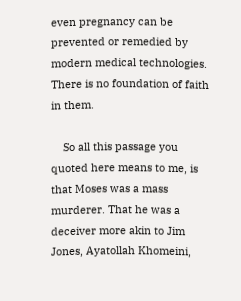even pregnancy can be prevented or remedied by modern medical technologies. There is no foundation of faith in them.

    So all this passage you quoted here means to me, is that Moses was a mass murderer. That he was a deceiver more akin to Jim Jones, Ayatollah Khomeini,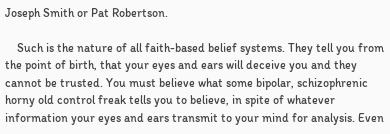Joseph Smith or Pat Robertson.

    Such is the nature of all faith-based belief systems. They tell you from the point of birth, that your eyes and ears will deceive you and they cannot be trusted. You must believe what some bipolar, schizophrenic horny old control freak tells you to believe, in spite of whatever information your eyes and ears transmit to your mind for analysis. Even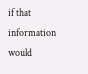if that information would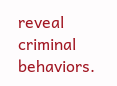reveal criminal behaviors.